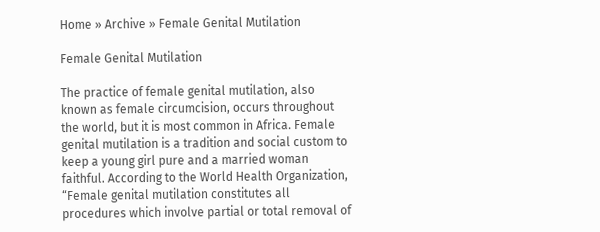Home » Archive » Female Genital Mutilation

Female Genital Mutilation

The practice of female genital mutilation, also known as female circumcision, occurs throughout the world, but it is most common in Africa. Female genital mutilation is a tradition and social custom to keep a young girl pure and a married woman faithful. According to the World Health Organization, “Female genital mutilation constitutes all procedures which involve partial or total removal of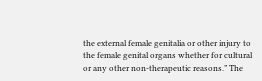the external female genitalia or other injury to the female genital organs whether for cultural or any other non-therapeutic reasons.” The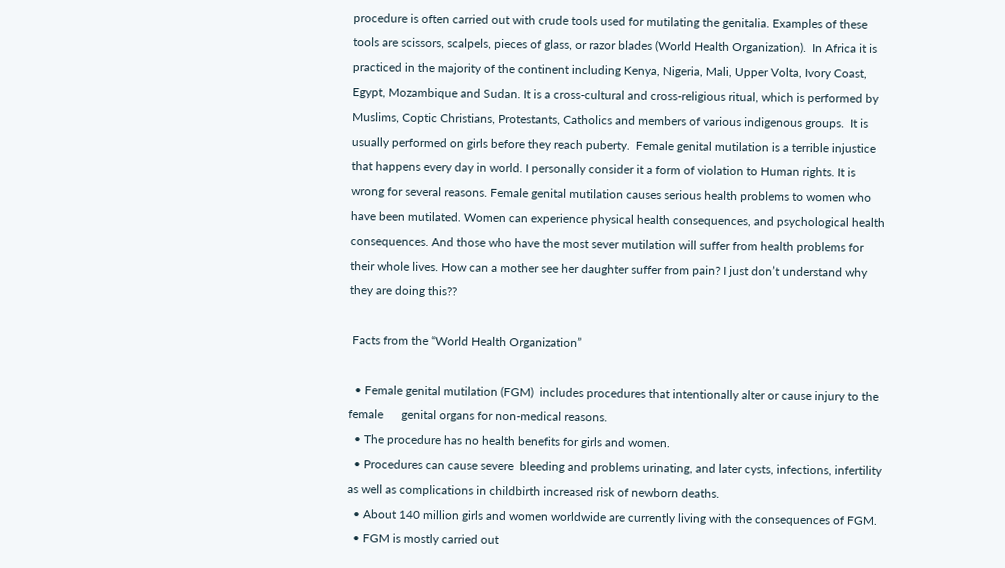procedure is often carried out with crude tools used for mutilating the genitalia. Examples of these tools are scissors, scalpels, pieces of glass, or razor blades (World Health Organization).  In Africa it is practiced in the majority of the continent including Kenya, Nigeria, Mali, Upper Volta, Ivory Coast, Egypt, Mozambique and Sudan. It is a cross-cultural and cross-religious ritual, which is performed by Muslims, Coptic Christians, Protestants, Catholics and members of various indigenous groups.  It is usually performed on girls before they reach puberty.  Female genital mutilation is a terrible injustice that happens every day in world. I personally consider it a form of violation to Human rights. It is wrong for several reasons. Female genital mutilation causes serious health problems to women who have been mutilated. Women can experience physical health consequences, and psychological health consequences. And those who have the most sever mutilation will suffer from health problems for their whole lives. How can a mother see her daughter suffer from pain? I just don’t understand why they are doing this??

 Facts from the “World Health Organization”

  • Female genital mutilation (FGM)  includes procedures that intentionally alter or cause injury to the female      genital organs for non-medical reasons.
  • The procedure has no health benefits for girls and women.
  • Procedures can cause severe  bleeding and problems urinating, and later cysts, infections, infertility      as well as complications in childbirth increased risk of newborn deaths.
  • About 140 million girls and women worldwide are currently living with the consequences of FGM.
  • FGM is mostly carried out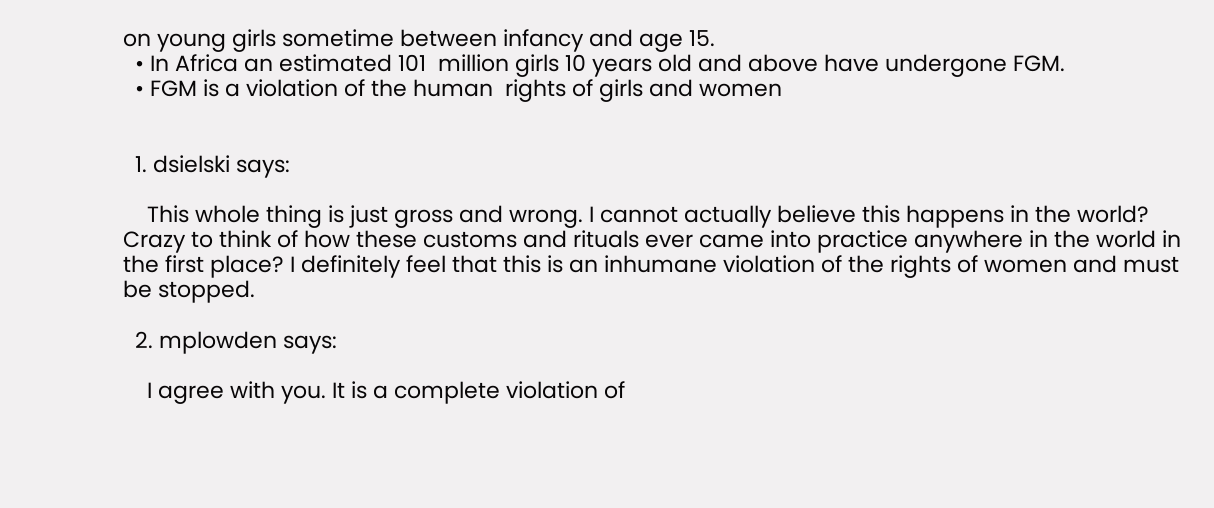on young girls sometime between infancy and age 15.
  • In Africa an estimated 101  million girls 10 years old and above have undergone FGM.
  • FGM is a violation of the human  rights of girls and women


  1. dsielski says:

    This whole thing is just gross and wrong. I cannot actually believe this happens in the world? Crazy to think of how these customs and rituals ever came into practice anywhere in the world in the first place? I definitely feel that this is an inhumane violation of the rights of women and must be stopped.

  2. mplowden says:

    I agree with you. It is a complete violation of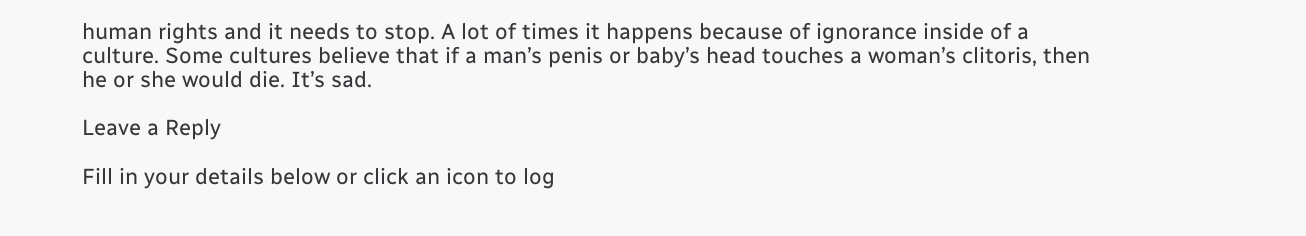human rights and it needs to stop. A lot of times it happens because of ignorance inside of a culture. Some cultures believe that if a man’s penis or baby’s head touches a woman’s clitoris, then he or she would die. It’s sad.

Leave a Reply

Fill in your details below or click an icon to log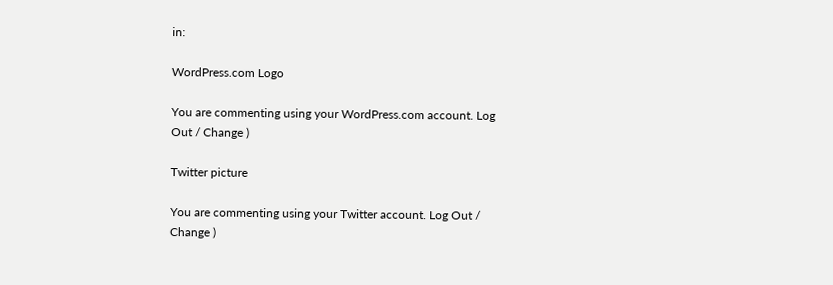in:

WordPress.com Logo

You are commenting using your WordPress.com account. Log Out / Change )

Twitter picture

You are commenting using your Twitter account. Log Out / Change )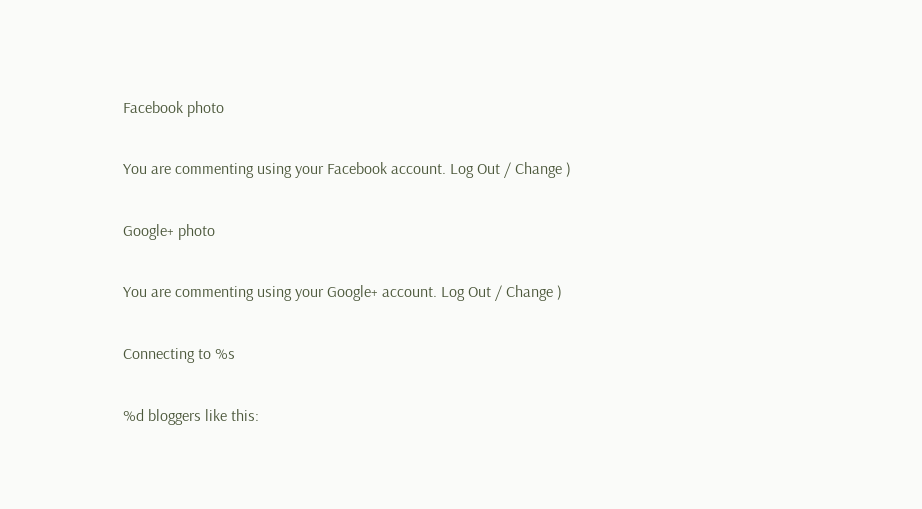Facebook photo

You are commenting using your Facebook account. Log Out / Change )

Google+ photo

You are commenting using your Google+ account. Log Out / Change )

Connecting to %s

%d bloggers like this: